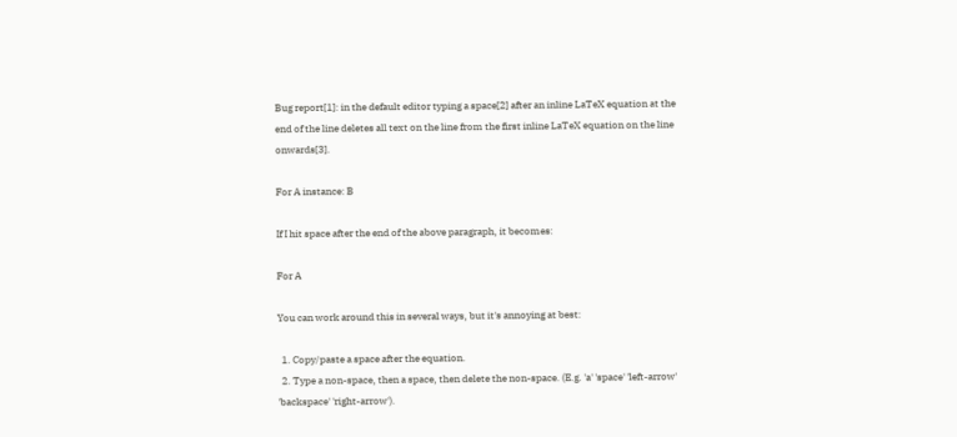Bug report[1]: in the default editor typing a space[2] after an inline LaTeX equation at the end of the line deletes all text on the line from the first inline LaTeX equation on the line onwards[3].

For A instance: B

If I hit space after the end of the above paragraph, it becomes:

For A

You can work around this in several ways, but it's annoying at best:

  1. Copy/paste a space after the equation.
  2. Type a non-space, then a space, then delete the non-space. (E.g. 'a' 'space' 'left-arrow' 'backspace' 'right-arrow').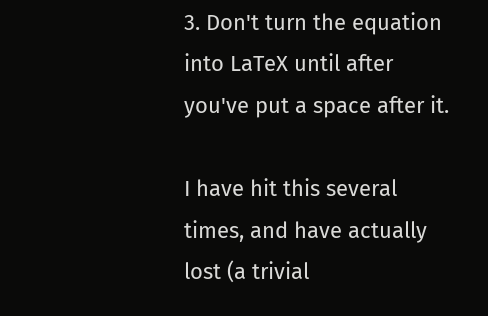3. Don't turn the equation into LaTeX until after you've put a space after it.

I have hit this several times, and have actually lost (a trivial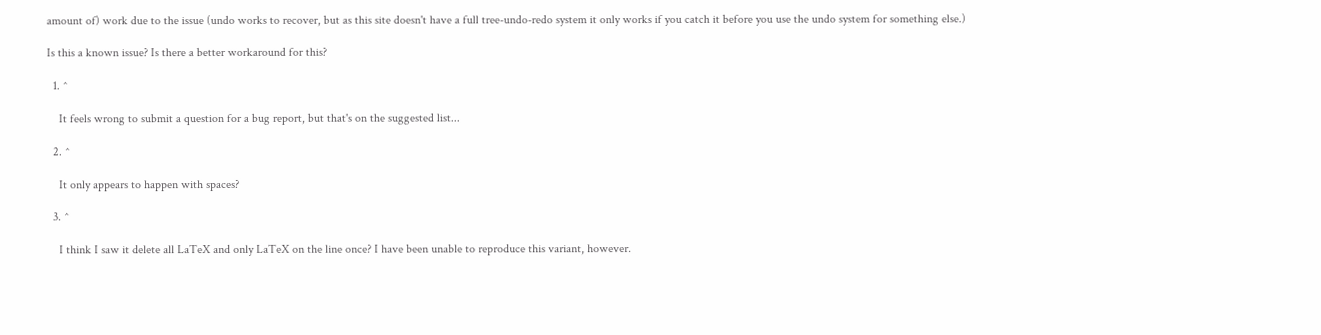amount of) work due to the issue (undo works to recover, but as this site doesn't have a full tree-undo-redo system it only works if you catch it before you use the undo system for something else.)

Is this a known issue? Is there a better workaround for this?

  1. ^

    It feels wrong to submit a question for a bug report, but that's on the suggested list...

  2. ^

    It only appears to happen with spaces?

  3. ^

    I think I saw it delete all LaTeX and only LaTeX on the line once? I have been unable to reproduce this variant, however.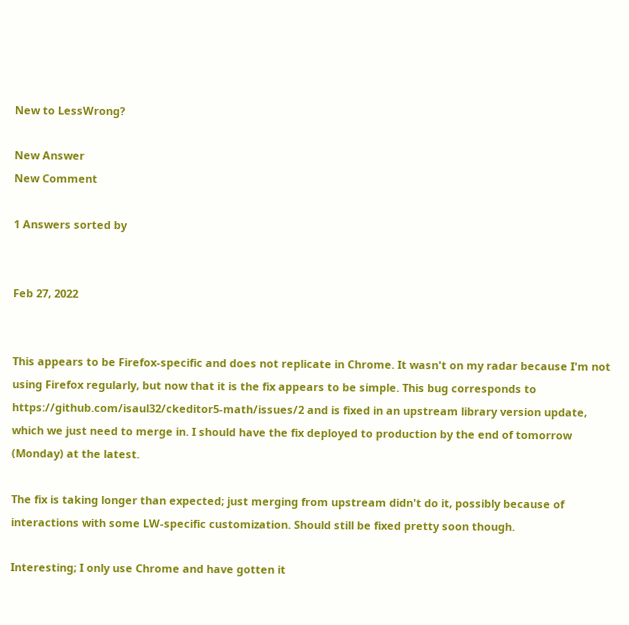New to LessWrong?

New Answer
New Comment

1 Answers sorted by


Feb 27, 2022


This appears to be Firefox-specific and does not replicate in Chrome. It wasn't on my radar because I'm not using Firefox regularly, but now that it is the fix appears to be simple. This bug corresponds to https://github.com/isaul32/ckeditor5-math/issues/2 and is fixed in an upstream library version update, which we just need to merge in. I should have the fix deployed to production by the end of tomorrow (Monday) at the latest.

The fix is taking longer than expected; just merging from upstream didn't do it, possibly because of interactions with some LW-specific customization. Should still be fixed pretty soon though.

Interesting; I only use Chrome and have gotten it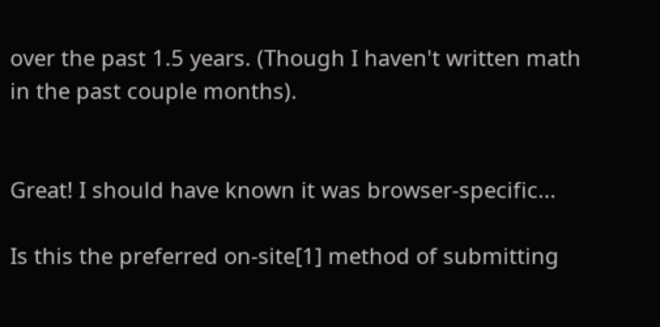over the past 1.5 years. (Though I haven't written math in the past couple months).


Great! I should have known it was browser-specific...

Is this the preferred on-site[1] method of submitting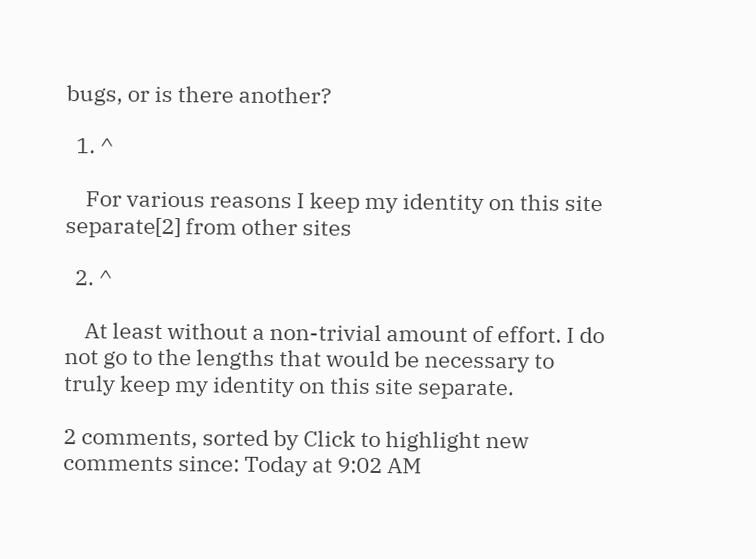bugs, or is there another?

  1. ^

    For various reasons I keep my identity on this site separate[2] from other sites

  2. ^

    At least without a non-trivial amount of effort. I do not go to the lengths that would be necessary to truly keep my identity on this site separate.

2 comments, sorted by Click to highlight new comments since: Today at 9:02 AM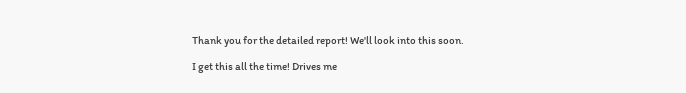Thank you for the detailed report! We'll look into this soon.

I get this all the time! Drives me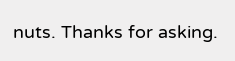nuts. Thanks for asking.